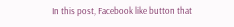In this post, Facebook like button that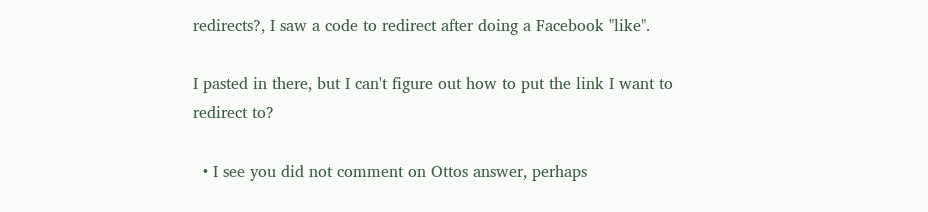redirects?, I saw a code to redirect after doing a Facebook "like".

I pasted in there, but I can't figure out how to put the link I want to redirect to?

  • I see you did not comment on Ottos answer, perhaps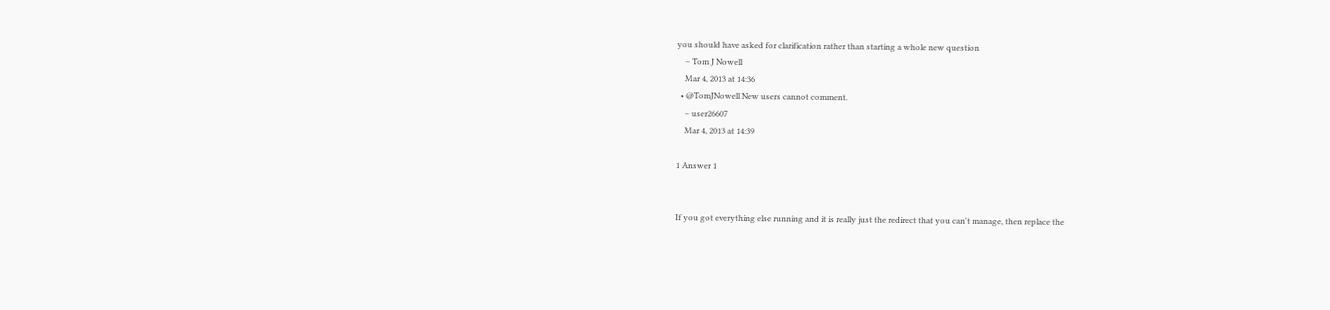you should have asked for clarification rather than starting a whole new question
    – Tom J Nowell
    Mar 4, 2013 at 14:36
  • @TomJNowell New users cannot comment.
    – user26607
    Mar 4, 2013 at 14:39

1 Answer 1


If you got everything else running and it is really just the redirect that you can't manage, then replace the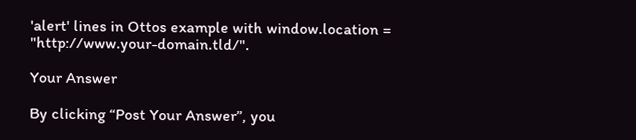'alert' lines in Ottos example with window.location = "http://www.your-domain.tld/".

Your Answer

By clicking “Post Your Answer”, you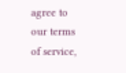agree to our terms of service,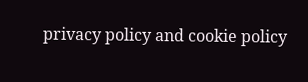privacy policy and cookie policy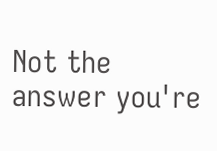Not the answer you're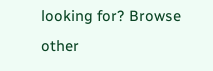looking for? Browse other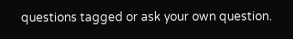questions tagged or ask your own question.